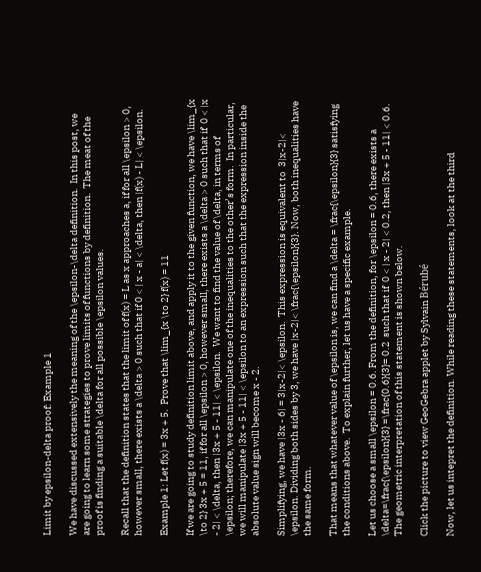Limit by epsilon-delta proof: Example 1

We have discussed extensively the meaning of the \epsilon-\delta definition.  In this post, we are going to learn some strategies to prove limits of functions by definition.  The meat of the proof is finding a suitable \delta for all possible \epsilon values.

Recall that the definition states that the limit of f(x) = L as x approaches a, if for all \epsilon > 0, however small, there exists a \delta > 0 such that if 0 < | x - a| < \delta, then |f(x) - L| < \epsilon.

Example 1: Let f(x) = 3x + 5.  Prove that \lim_{x \to 2} f(x) = 11

If we are going to study definition limit above, and apply it to the given function, we have \lim_{x \to 2} 3x + 5 = 11, if for all \epsilon > 0, however small, there exists a \delta > 0 such that if  0 < |x - 2| < \delta, then |3x + 5 - 11| < \epsilon.  We want to find the value of \delta, in terms of \epsilon; therefore, we can manipulate one of the inequalities to the other’s form.  In particular, we will manipulate |3x + 5 - 11| < \epsilon to an expression such that the expression inside the absolute value sign will become x - 2.

Simplifying, we have |3x - 6| = 3|x-2|< \epsilon.  This expression is equivalent to  3|x-2|< \epsilon. Dividing both sides by 3, we have |x-2|< \frac{\epsilon}{3}. Now, both inequalities have the same form.

That means that whatever value of \epsilon is, we can find a \delta = \frac{\epsilon}{3} satisfying the conditions above.  To explain further, let us have a specific example.

Let us choose a small \epsilon = 0.6. From the definition, for \epsilon = 0.6, there exists a \delta=\frac{\epsilon}{3} =\frac{0.6}{3}= 0.2  such that if  0 < | x - 2| < 0.2, then |3x + 5 - 11| < 0.6. The geometric interpretation of this statement is shown below.

Click the picture to view GeoGebra applet by Sylvain Bérubé

Now, let us intepret the definition. While reading these statements, look at the third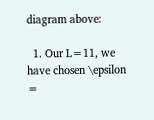diagram above:

  1. Our L=11, we have chosen \epsilon =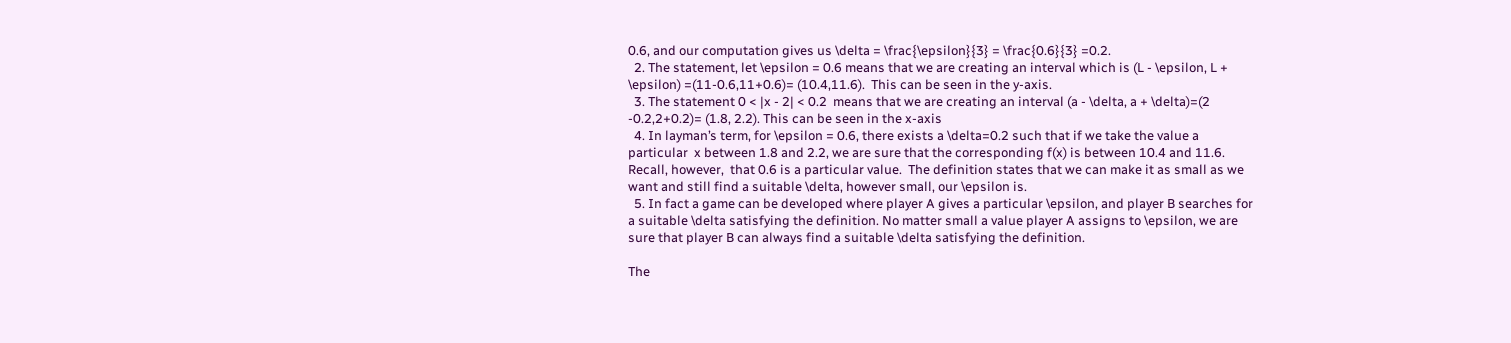0.6, and our computation gives us \delta = \frac{\epsilon}{3} = \frac{0.6}{3} =0.2.
  2. The statement, let \epsilon = 0.6 means that we are creating an interval which is (L - \epsilon, L + \epsilon) =(11-0.6,11+0.6)= (10.4,11.6).  This can be seen in the y-axis.
  3. The statement 0 < |x - 2| < 0.2  means that we are creating an interval (a - \delta, a + \delta)=(2 -0.2,2+0.2)= (1.8, 2.2). This can be seen in the x-axis
  4. In layman’s term, for \epsilon = 0.6, there exists a \delta=0.2 such that if we take the value a particular  x between 1.8 and 2.2, we are sure that the corresponding f(x) is between 10.4 and 11.6.  Recall, however,  that 0.6 is a particular value.  The definition states that we can make it as small as we want and still find a suitable \delta, however small, our \epsilon is.
  5. In fact a game can be developed where player A gives a particular \epsilon, and player B searches for a suitable \delta satisfying the definition. No matter small a value player A assigns to \epsilon, we are sure that player B can always find a suitable \delta satisfying the definition.

The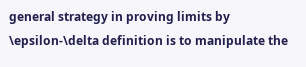general strategy in proving limits by \epsilon-\delta definition is to manipulate the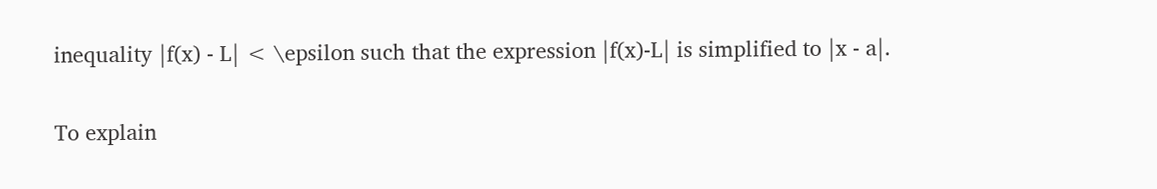inequality |f(x) - L| < \epsilon such that the expression |f(x)-L| is simplified to |x - a|.

To explain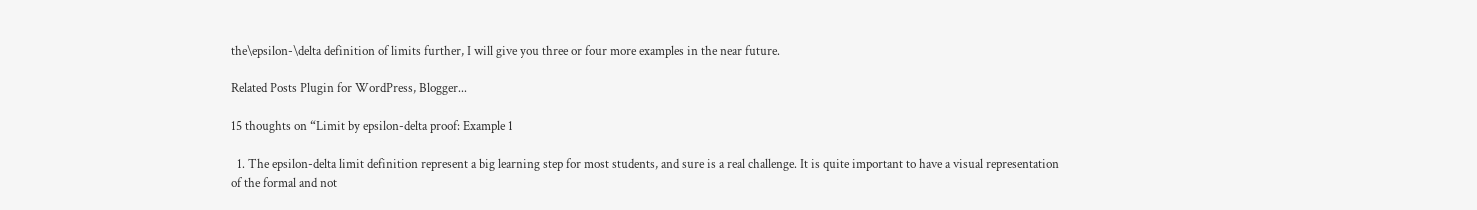the\epsilon-\delta definition of limits further, I will give you three or four more examples in the near future.

Related Posts Plugin for WordPress, Blogger...

15 thoughts on “Limit by epsilon-delta proof: Example 1

  1. The epsilon-delta limit definition represent a big learning step for most students, and sure is a real challenge. It is quite important to have a visual representation of the formal and not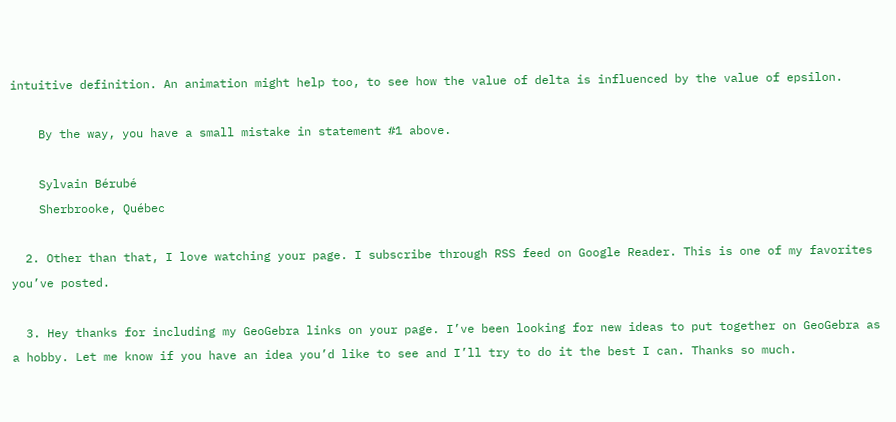intuitive definition. An animation might help too, to see how the value of delta is influenced by the value of epsilon.

    By the way, you have a small mistake in statement #1 above.

    Sylvain Bérubé
    Sherbrooke, Québec

  2. Other than that, I love watching your page. I subscribe through RSS feed on Google Reader. This is one of my favorites you’ve posted.

  3. Hey thanks for including my GeoGebra links on your page. I’ve been looking for new ideas to put together on GeoGebra as a hobby. Let me know if you have an idea you’d like to see and I’ll try to do it the best I can. Thanks so much.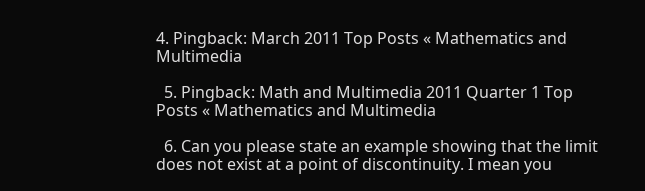4. Pingback: March 2011 Top Posts « Mathematics and Multimedia

  5. Pingback: Math and Multimedia 2011 Quarter 1 Top Posts « Mathematics and Multimedia

  6. Can you please state an example showing that the limit does not exist at a point of discontinuity. I mean you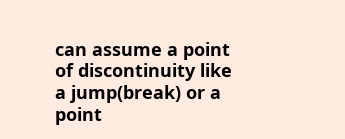can assume a point of discontinuity like a jump(break) or a point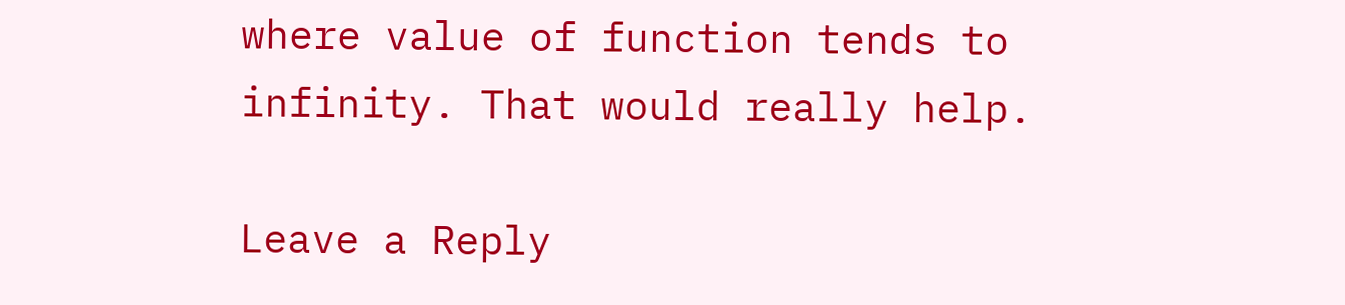where value of function tends to infinity. That would really help.

Leave a Reply